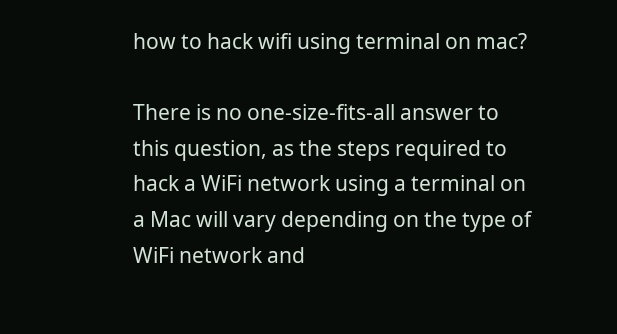how to hack wifi using terminal on mac?

There is no one-size-fits-all answer to this question, as the steps required to hack a WiFi network using a terminal on a Mac will vary depending on the type of WiFi network and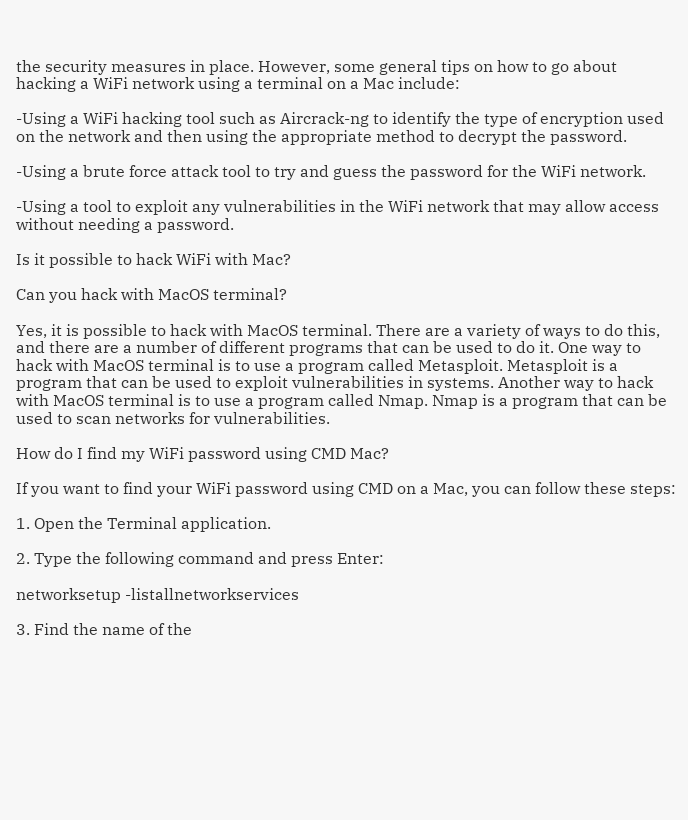the security measures in place. However, some general tips on how to go about hacking a WiFi network using a terminal on a Mac include:

-Using a WiFi hacking tool such as Aircrack-ng to identify the type of encryption used on the network and then using the appropriate method to decrypt the password.

-Using a brute force attack tool to try and guess the password for the WiFi network.

-Using a tool to exploit any vulnerabilities in the WiFi network that may allow access without needing a password.

Is it possible to hack WiFi with Mac?

Can you hack with MacOS terminal?

Yes, it is possible to hack with MacOS terminal. There are a variety of ways to do this, and there are a number of different programs that can be used to do it. One way to hack with MacOS terminal is to use a program called Metasploit. Metasploit is a program that can be used to exploit vulnerabilities in systems. Another way to hack with MacOS terminal is to use a program called Nmap. Nmap is a program that can be used to scan networks for vulnerabilities.

How do I find my WiFi password using CMD Mac?

If you want to find your WiFi password using CMD on a Mac, you can follow these steps:

1. Open the Terminal application.

2. Type the following command and press Enter:

networksetup -listallnetworkservices

3. Find the name of the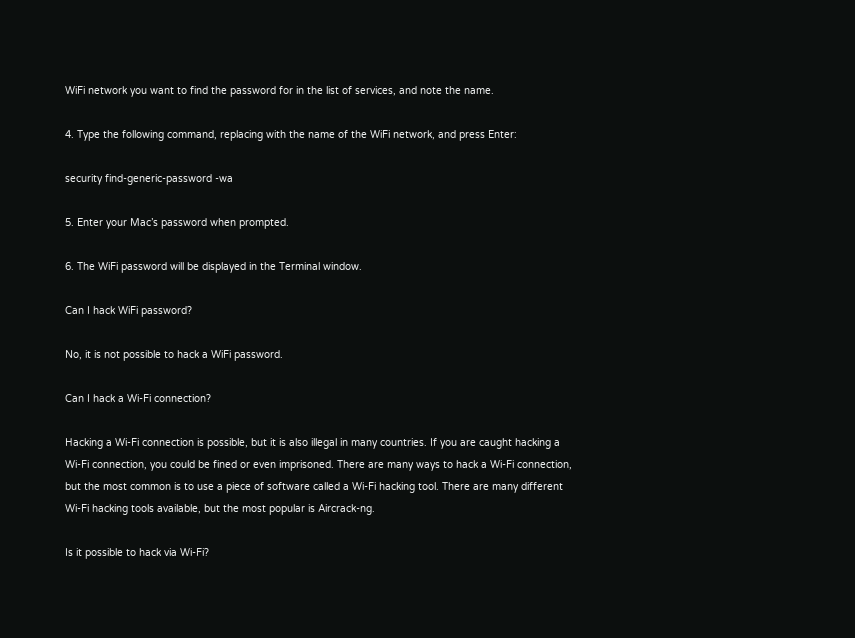WiFi network you want to find the password for in the list of services, and note the name.

4. Type the following command, replacing with the name of the WiFi network, and press Enter:

security find-generic-password -wa

5. Enter your Mac’s password when prompted.

6. The WiFi password will be displayed in the Terminal window.

Can I hack WiFi password?

No, it is not possible to hack a WiFi password.

Can I hack a Wi-Fi connection?

Hacking a Wi-Fi connection is possible, but it is also illegal in many countries. If you are caught hacking a Wi-Fi connection, you could be fined or even imprisoned. There are many ways to hack a Wi-Fi connection, but the most common is to use a piece of software called a Wi-Fi hacking tool. There are many different Wi-Fi hacking tools available, but the most popular is Aircrack-ng.

Is it possible to hack via Wi-Fi?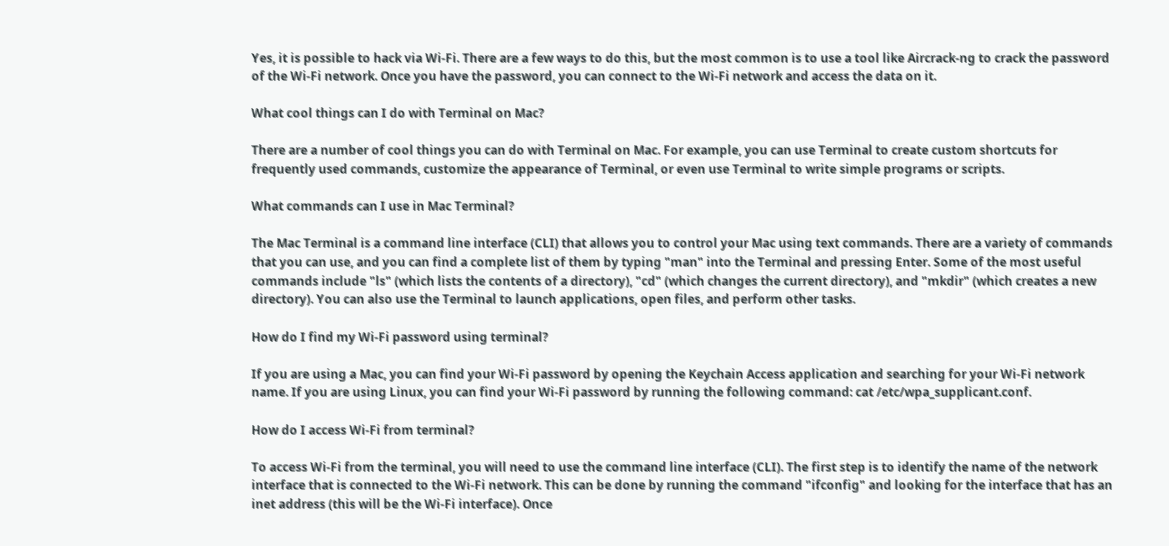Yes, it is possible to hack via Wi-Fi. There are a few ways to do this, but the most common is to use a tool like Aircrack-ng to crack the password of the Wi-Fi network. Once you have the password, you can connect to the Wi-Fi network and access the data on it.

What cool things can I do with Terminal on Mac?

There are a number of cool things you can do with Terminal on Mac. For example, you can use Terminal to create custom shortcuts for frequently used commands, customize the appearance of Terminal, or even use Terminal to write simple programs or scripts.

What commands can I use in Mac Terminal?

The Mac Terminal is a command line interface (CLI) that allows you to control your Mac using text commands. There are a variety of commands that you can use, and you can find a complete list of them by typing "man" into the Terminal and pressing Enter. Some of the most useful commands include "ls" (which lists the contents of a directory), "cd" (which changes the current directory), and "mkdir" (which creates a new directory). You can also use the Terminal to launch applications, open files, and perform other tasks.

How do I find my Wi-Fi password using terminal?

If you are using a Mac, you can find your Wi-Fi password by opening the Keychain Access application and searching for your Wi-Fi network name. If you are using Linux, you can find your Wi-Fi password by running the following command: cat /etc/wpa_supplicant.conf.

How do I access Wi-Fi from terminal?

To access Wi-Fi from the terminal, you will need to use the command line interface (CLI). The first step is to identify the name of the network interface that is connected to the Wi-Fi network. This can be done by running the command "ifconfig" and looking for the interface that has an inet address (this will be the Wi-Fi interface). Once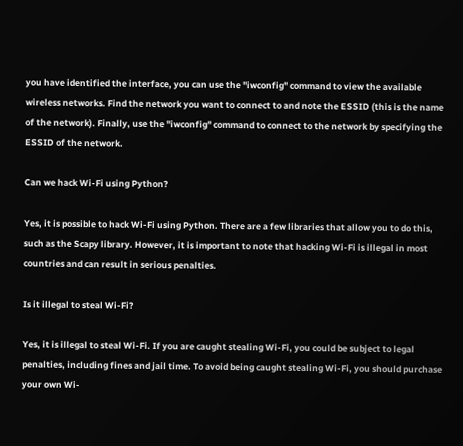you have identified the interface, you can use the "iwconfig" command to view the available wireless networks. Find the network you want to connect to and note the ESSID (this is the name of the network). Finally, use the "iwconfig" command to connect to the network by specifying the ESSID of the network.

Can we hack Wi-Fi using Python?

Yes, it is possible to hack Wi-Fi using Python. There are a few libraries that allow you to do this, such as the Scapy library. However, it is important to note that hacking Wi-Fi is illegal in most countries and can result in serious penalties.

Is it illegal to steal Wi-Fi?

Yes, it is illegal to steal Wi-Fi. If you are caught stealing Wi-Fi, you could be subject to legal penalties, including fines and jail time. To avoid being caught stealing Wi-Fi, you should purchase your own Wi-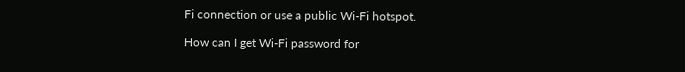Fi connection or use a public Wi-Fi hotspot.

How can I get Wi-Fi password for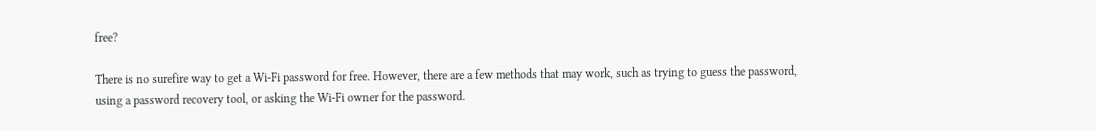free?

There is no surefire way to get a Wi-Fi password for free. However, there are a few methods that may work, such as trying to guess the password, using a password recovery tool, or asking the Wi-Fi owner for the password.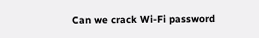Can we crack Wi-Fi password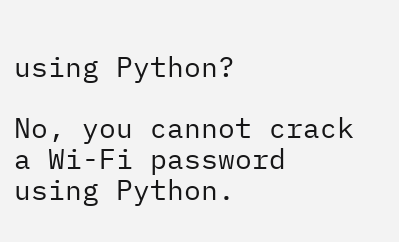using Python?

No, you cannot crack a Wi-Fi password using Python.